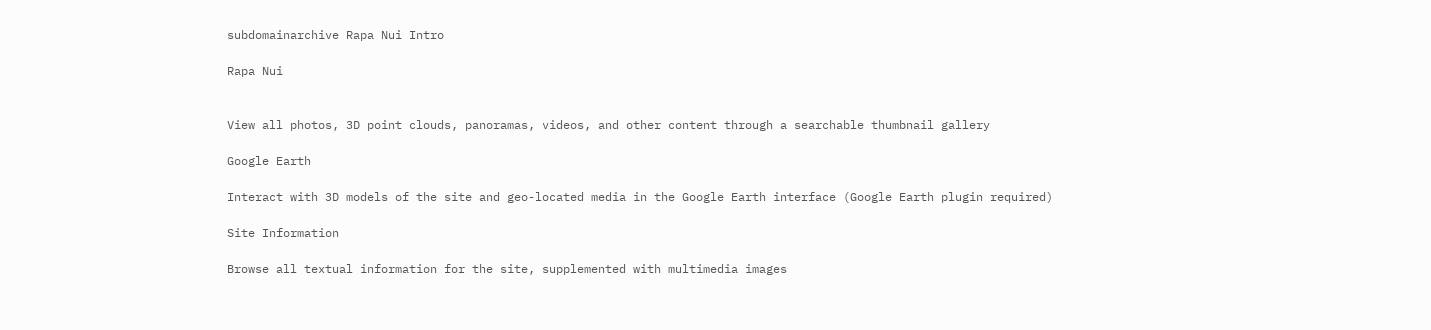subdomainarchive Rapa Nui Intro

Rapa Nui


View all photos, 3D point clouds, panoramas, videos, and other content through a searchable thumbnail gallery

Google Earth

Interact with 3D models of the site and geo-located media in the Google Earth interface (Google Earth plugin required)

Site Information

Browse all textual information for the site, supplemented with multimedia images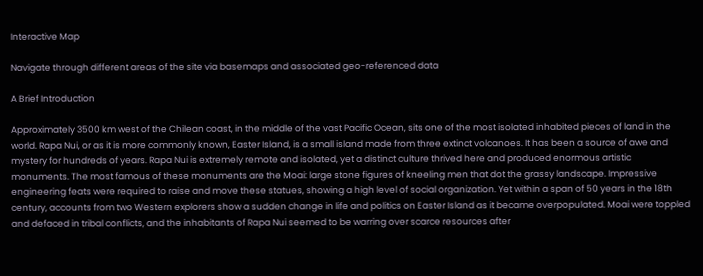Interactive Map

Navigate through different areas of the site via basemaps and associated geo-referenced data

A Brief Introduction

Approximately 3500 km west of the Chilean coast, in the middle of the vast Pacific Ocean, sits one of the most isolated inhabited pieces of land in the world. Rapa Nui, or as it is more commonly known, Easter Island, is a small island made from three extinct volcanoes. It has been a source of awe and mystery for hundreds of years. Rapa Nui is extremely remote and isolated, yet a distinct culture thrived here and produced enormous artistic monuments. The most famous of these monuments are the Moai: large stone figures of kneeling men that dot the grassy landscape. Impressive engineering feats were required to raise and move these statues, showing a high level of social organization. Yet within a span of 50 years in the 18th century, accounts from two Western explorers show a sudden change in life and politics on Easter Island as it became overpopulated. Moai were toppled and defaced in tribal conflicts, and the inhabitants of Rapa Nui seemed to be warring over scarce resources after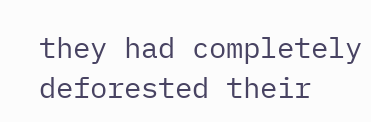they had completely deforested their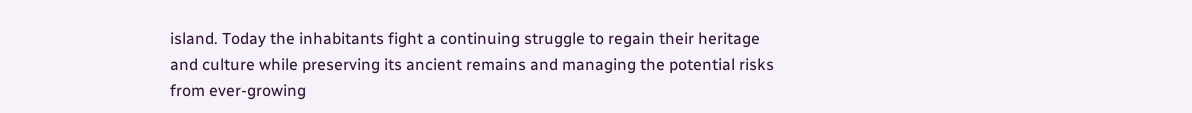island. Today the inhabitants fight a continuing struggle to regain their heritage and culture while preserving its ancient remains and managing the potential risks from ever-growing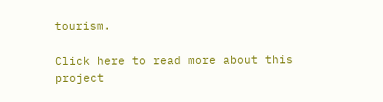tourism.

Click here to read more about this project